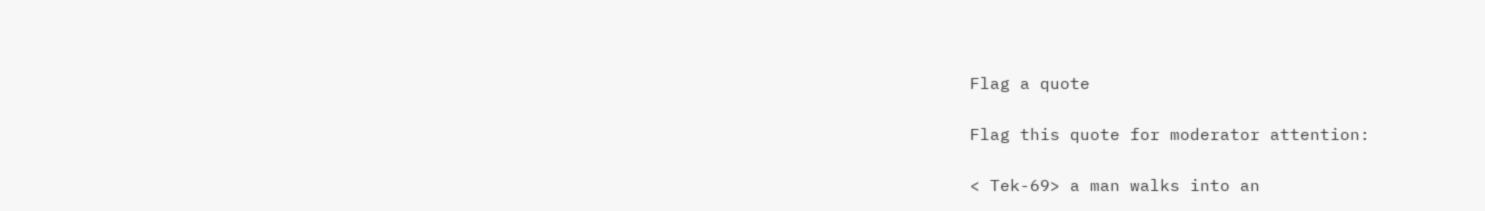Flag a quote

Flag this quote for moderator attention:

< Tek-69> a man walks into an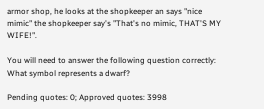armor shop, he looks at the shopkeeper an says "nice mimic" the shopkeeper say's "That's no mimic, THAT'S MY WIFE!".

You will need to answer the following question correctly: What symbol represents a dwarf?

Pending quotes: 0; Approved quotes: 3998